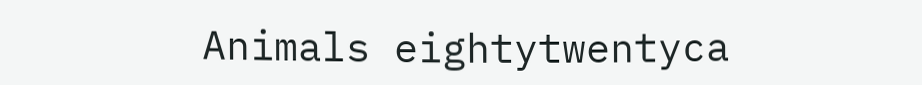Animals eightytwentyca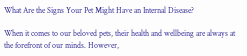What Are the Signs Your Pet Might Have an Internal Disease?

When it comes to our beloved pets, their health and wellbeing are always at the forefront of our minds. However,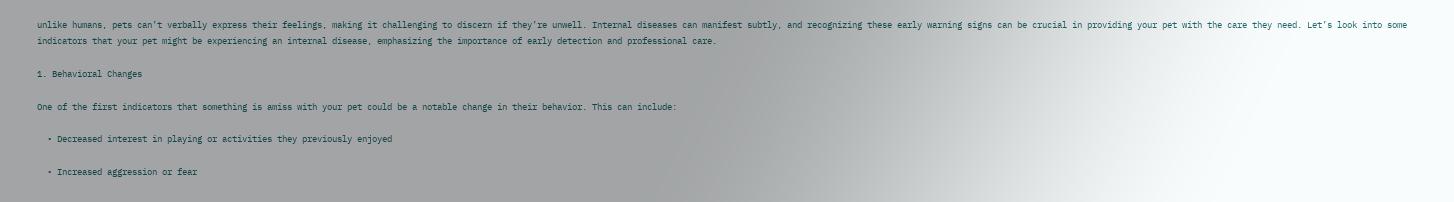unlike humans, pets can’t verbally express their feelings, making it challenging to discern if they’re unwell. Internal diseases can manifest subtly, and recognizing these early warning signs can be crucial in providing your pet with the care they need. Let’s look into some indicators that your pet might be experiencing an internal disease, emphasizing the importance of early detection and professional care.

1. Behavioral Changes

One of the first indicators that something is amiss with your pet could be a notable change in their behavior. This can include:

  • Decreased interest in playing or activities they previously enjoyed

  • Increased aggression or fear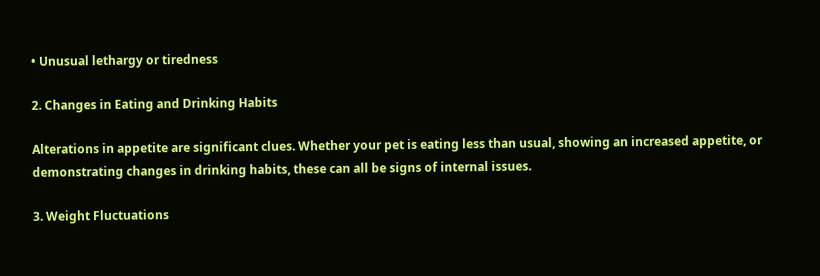• Unusual lethargy or tiredness

2. Changes in Eating and Drinking Habits

Alterations in appetite are significant clues. Whether your pet is eating less than usual, showing an increased appetite, or demonstrating changes in drinking habits, these can all be signs of internal issues.

3. Weight Fluctuations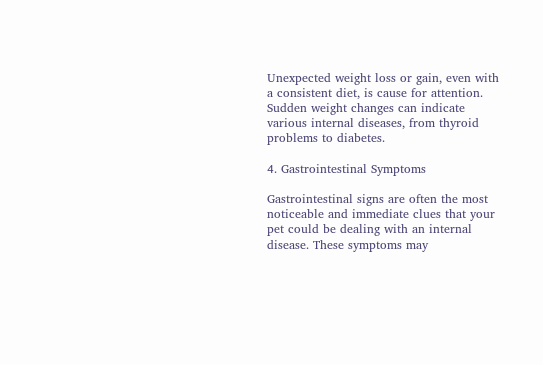Unexpected weight loss or gain, even with a consistent diet, is cause for attention. Sudden weight changes can indicate various internal diseases, from thyroid problems to diabetes.

4. Gastrointestinal Symptoms

Gastrointestinal signs are often the most noticeable and immediate clues that your pet could be dealing with an internal disease. These symptoms may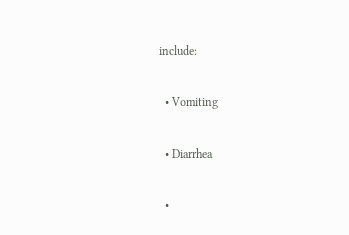include:

  • Vomiting

  • Diarrhea

  •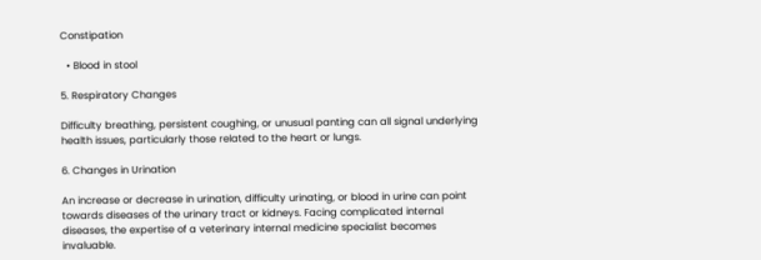Constipation

  • Blood in stool

5. Respiratory Changes

Difficulty breathing, persistent coughing, or unusual panting can all signal underlying health issues, particularly those related to the heart or lungs.

6. Changes in Urination

An increase or decrease in urination, difficulty urinating, or blood in urine can point towards diseases of the urinary tract or kidneys. Facing complicated internal diseases, the expertise of a veterinary internal medicine specialist becomes invaluable.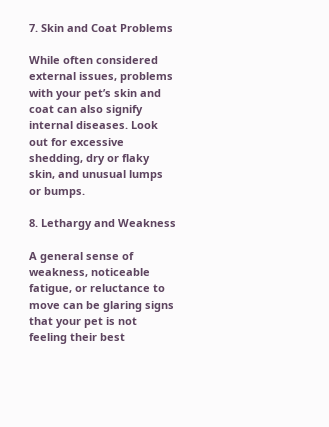7. Skin and Coat Problems

While often considered external issues, problems with your pet’s skin and coat can also signify internal diseases. Look out for excessive shedding, dry or flaky skin, and unusual lumps or bumps.

8. Lethargy and Weakness

A general sense of weakness, noticeable fatigue, or reluctance to move can be glaring signs that your pet is not feeling their best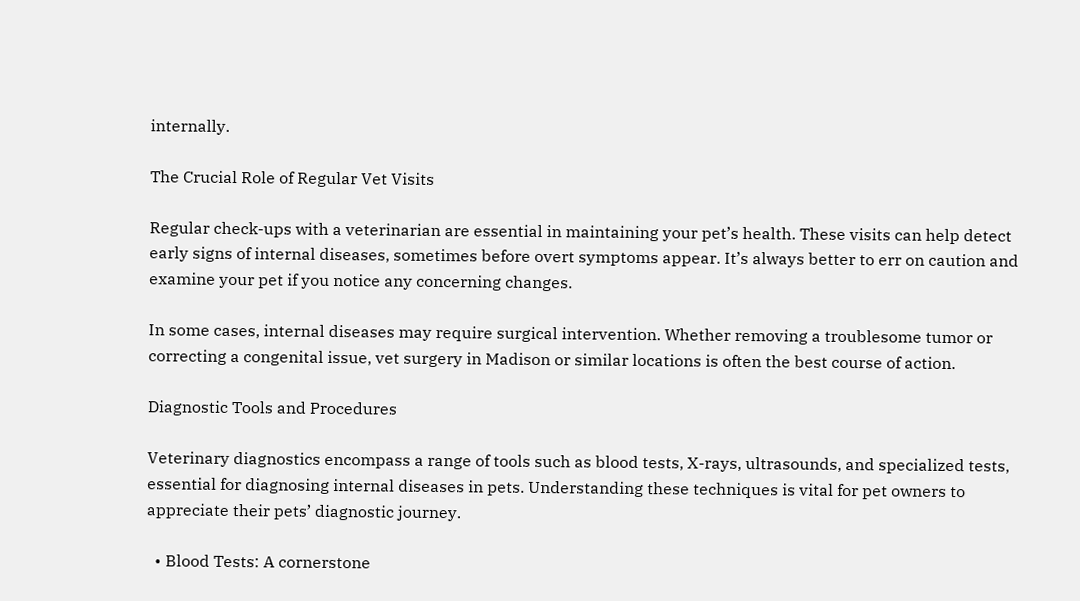internally.

The Crucial Role of Regular Vet Visits

Regular check-ups with a veterinarian are essential in maintaining your pet’s health. These visits can help detect early signs of internal diseases, sometimes before overt symptoms appear. It’s always better to err on caution and examine your pet if you notice any concerning changes.

In some cases, internal diseases may require surgical intervention. Whether removing a troublesome tumor or correcting a congenital issue, vet surgery in Madison or similar locations is often the best course of action.

Diagnostic Tools and Procedures

Veterinary diagnostics encompass a range of tools such as blood tests, X-rays, ultrasounds, and specialized tests, essential for diagnosing internal diseases in pets. Understanding these techniques is vital for pet owners to appreciate their pets’ diagnostic journey.

  • Blood Tests: A cornerstone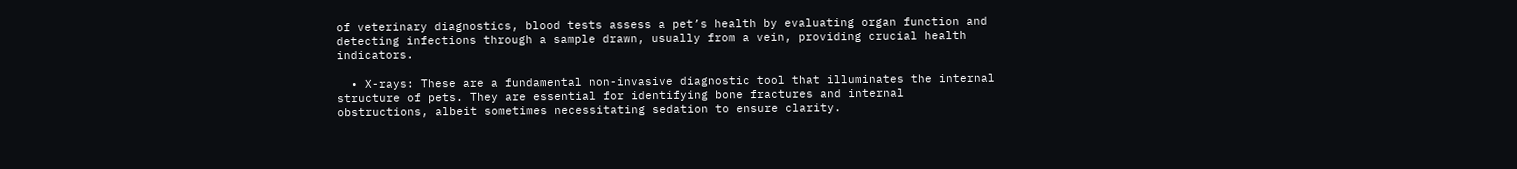of veterinary diagnostics, blood tests assess a pet’s health by evaluating organ function and detecting infections through a sample drawn, usually from a vein, providing crucial health indicators.

  • X-rays: These are a fundamental non-invasive diagnostic tool that illuminates the internal structure of pets. They are essential for identifying bone fractures and internal obstructions, albeit sometimes necessitating sedation to ensure clarity.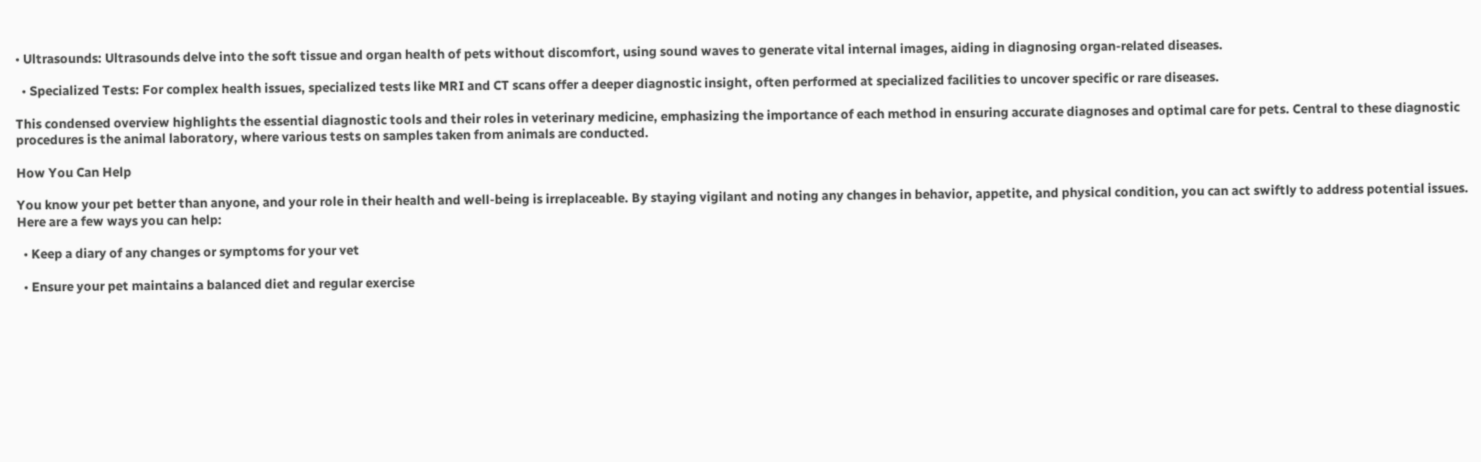• Ultrasounds: Ultrasounds delve into the soft tissue and organ health of pets without discomfort, using sound waves to generate vital internal images, aiding in diagnosing organ-related diseases.

  • Specialized Tests: For complex health issues, specialized tests like MRI and CT scans offer a deeper diagnostic insight, often performed at specialized facilities to uncover specific or rare diseases.

This condensed overview highlights the essential diagnostic tools and their roles in veterinary medicine, emphasizing the importance of each method in ensuring accurate diagnoses and optimal care for pets. Central to these diagnostic procedures is the animal laboratory, where various tests on samples taken from animals are conducted.

How You Can Help

You know your pet better than anyone, and your role in their health and well-being is irreplaceable. By staying vigilant and noting any changes in behavior, appetite, and physical condition, you can act swiftly to address potential issues. Here are a few ways you can help:

  • Keep a diary of any changes or symptoms for your vet

  • Ensure your pet maintains a balanced diet and regular exercise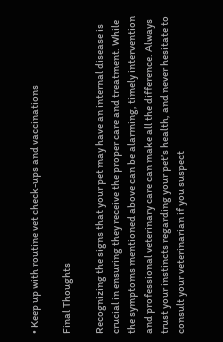• Keep up with routine vet check-ups and vaccinations

Final Thoughts

Recognizing the signs that your pet may have an internal disease is crucial in ensuring they receive the proper care and treatment. While the symptoms mentioned above can be alarming, timely intervention and professional veterinary care can make all the difference. Always trust your instincts regarding your pet’s health, and never hesitate to consult your veterinarian if you suspect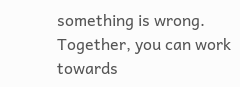something is wrong. Together, you can work towards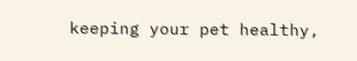keeping your pet healthy,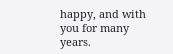happy, and with you for many years.